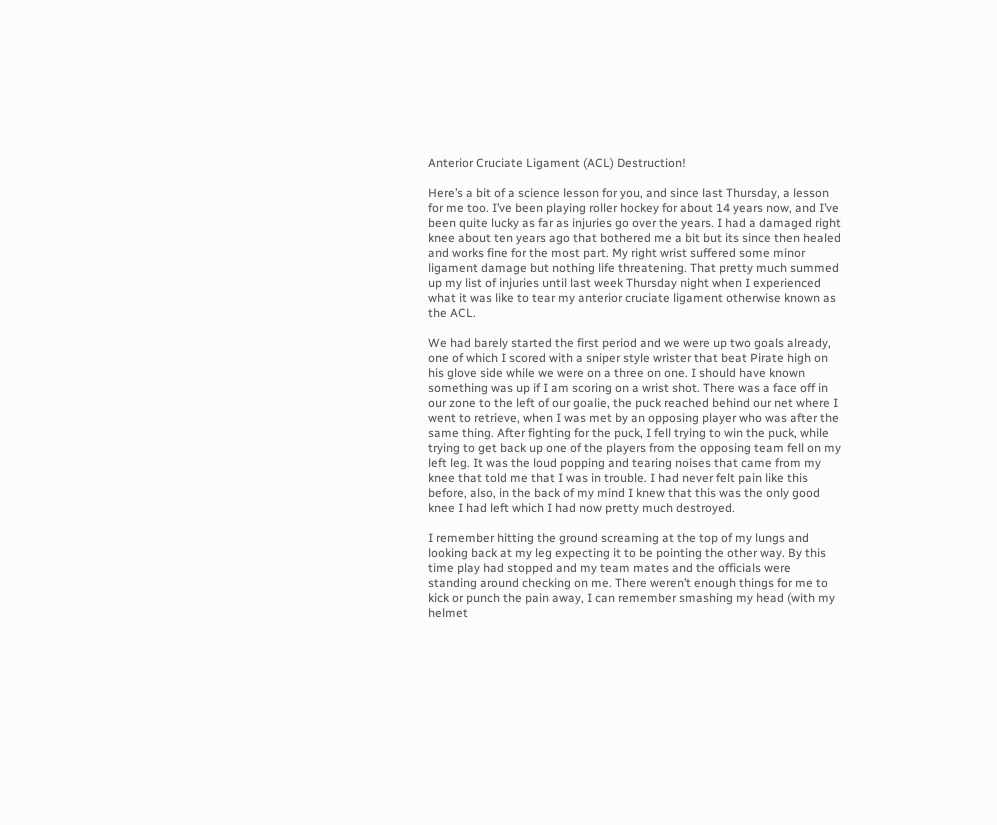Anterior Cruciate Ligament (ACL) Destruction!

Here’s a bit of a science lesson for you, and since last Thursday, a lesson for me too. I’ve been playing roller hockey for about 14 years now, and I’ve been quite lucky as far as injuries go over the years. I had a damaged right knee about ten years ago that bothered me a bit but its since then healed and works fine for the most part. My right wrist suffered some minor ligament damage but nothing life threatening. That pretty much summed up my list of injuries until last week Thursday night when I experienced what it was like to tear my anterior cruciate ligament otherwise known as the ACL.

We had barely started the first period and we were up two goals already, one of which I scored with a sniper style wrister that beat Pirate high on his glove side while we were on a three on one. I should have known something was up if I am scoring on a wrist shot. There was a face off in our zone to the left of our goalie, the puck reached behind our net where I went to retrieve, when I was met by an opposing player who was after the same thing. After fighting for the puck, I fell trying to win the puck, while trying to get back up one of the players from the opposing team fell on my left leg. It was the loud popping and tearing noises that came from my knee that told me that I was in trouble. I had never felt pain like this before, also, in the back of my mind I knew that this was the only good knee I had left which I had now pretty much destroyed.

I remember hitting the ground screaming at the top of my lungs and looking back at my leg expecting it to be pointing the other way. By this time play had stopped and my team mates and the officials were standing around checking on me. There weren’t enough things for me to kick or punch the pain away, I can remember smashing my head (with my helmet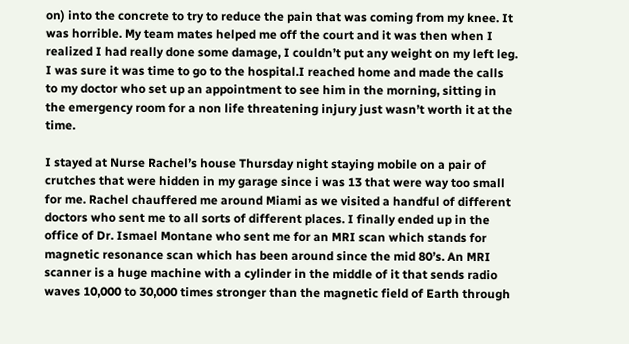on) into the concrete to try to reduce the pain that was coming from my knee. It was horrible. My team mates helped me off the court and it was then when I realized I had really done some damage, I couldn’t put any weight on my left leg. I was sure it was time to go to the hospital.I reached home and made the calls to my doctor who set up an appointment to see him in the morning, sitting in the emergency room for a non life threatening injury just wasn’t worth it at the time.

I stayed at Nurse Rachel’s house Thursday night staying mobile on a pair of crutches that were hidden in my garage since i was 13 that were way too small for me. Rachel chauffered me around Miami as we visited a handful of different doctors who sent me to all sorts of different places. I finally ended up in the office of Dr. Ismael Montane who sent me for an MRI scan which stands for magnetic resonance scan which has been around since the mid 80’s. An MRI scanner is a huge machine with a cylinder in the middle of it that sends radio waves 10,000 to 30,000 times stronger than the magnetic field of Earth through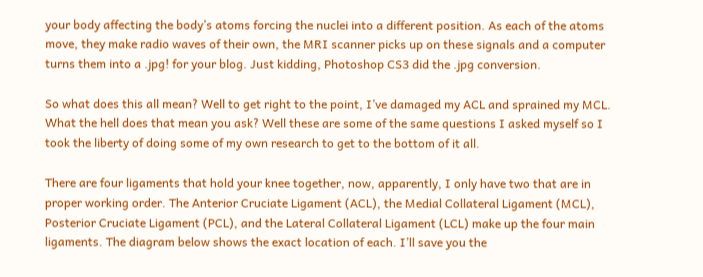your body affecting the body’s atoms forcing the nuclei into a different position. As each of the atoms move, they make radio waves of their own, the MRI scanner picks up on these signals and a computer turns them into a .jpg! for your blog. Just kidding, Photoshop CS3 did the .jpg conversion.

So what does this all mean? Well to get right to the point, I’ve damaged my ACL and sprained my MCL. What the hell does that mean you ask? Well these are some of the same questions I asked myself so I took the liberty of doing some of my own research to get to the bottom of it all.

There are four ligaments that hold your knee together, now, apparently, I only have two that are in proper working order. The Anterior Cruciate Ligament (ACL), the Medial Collateral Ligament (MCL), Posterior Cruciate Ligament (PCL), and the Lateral Collateral Ligament (LCL) make up the four main ligaments. The diagram below shows the exact location of each. I’ll save you the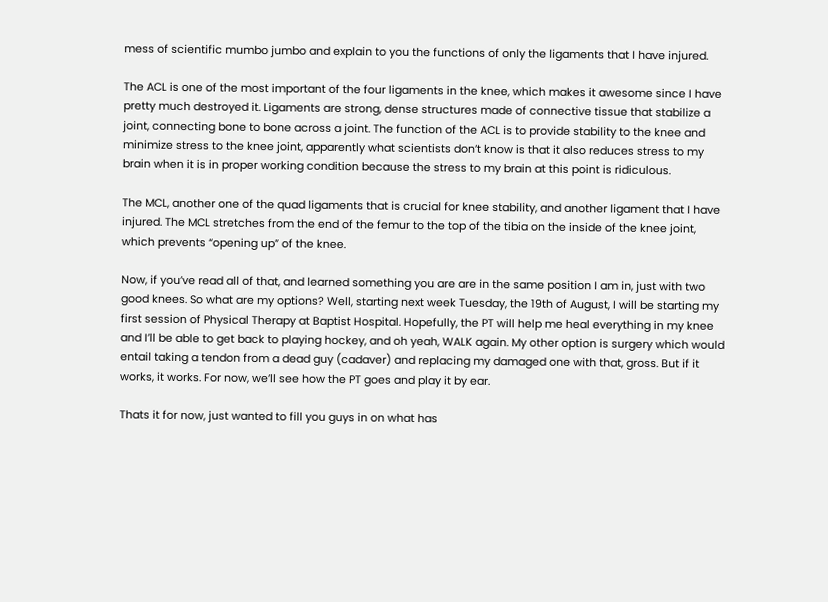mess of scientific mumbo jumbo and explain to you the functions of only the ligaments that I have injured.

The ACL is one of the most important of the four ligaments in the knee, which makes it awesome since I have pretty much destroyed it. Ligaments are strong, dense structures made of connective tissue that stabilize a joint, connecting bone to bone across a joint. The function of the ACL is to provide stability to the knee and minimize stress to the knee joint, apparently what scientists don’t know is that it also reduces stress to my brain when it is in proper working condition because the stress to my brain at this point is ridiculous.

The MCL, another one of the quad ligaments that is crucial for knee stability, and another ligament that I have injured. The MCL stretches from the end of the femur to the top of the tibia on the inside of the knee joint, which prevents “opening up” of the knee.

Now, if you’ve read all of that, and learned something you are are in the same position I am in, just with two good knees. So what are my options? Well, starting next week Tuesday, the 19th of August, I will be starting my first session of Physical Therapy at Baptist Hospital. Hopefully, the PT will help me heal everything in my knee and I’ll be able to get back to playing hockey, and oh yeah, WALK again. My other option is surgery which would entail taking a tendon from a dead guy (cadaver) and replacing my damaged one with that, gross. But if it works, it works. For now, we’ll see how the PT goes and play it by ear.

Thats it for now, just wanted to fill you guys in on what has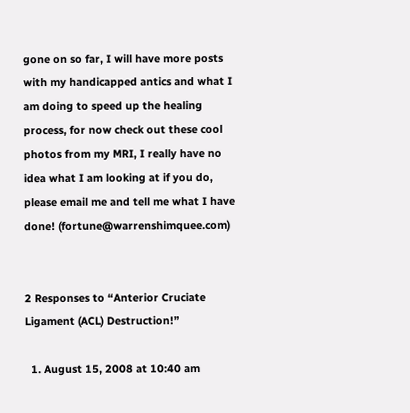gone on so far, I will have more posts with my handicapped antics and what I am doing to speed up the healing process, for now check out these cool photos from my MRI, I really have no idea what I am looking at if you do, please email me and tell me what I have done! (fortune@warrenshimquee.com)


2 Responses to “Anterior Cruciate Ligament (ACL) Destruction!”

  1. August 15, 2008 at 10:40 am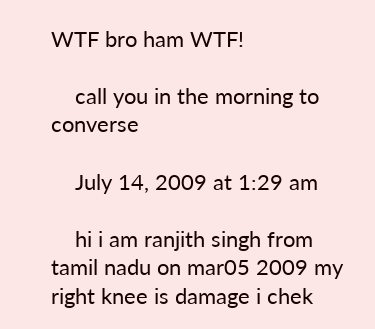WTF bro ham WTF!

    call you in the morning to converse

    July 14, 2009 at 1:29 am

    hi i am ranjith singh from tamil nadu on mar05 2009 my right knee is damage i chek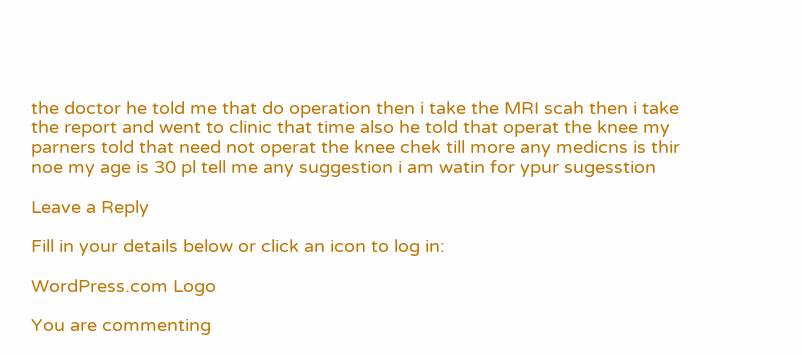the doctor he told me that do operation then i take the MRI scah then i take the report and went to clinic that time also he told that operat the knee my parners told that need not operat the knee chek till more any medicns is thir noe my age is 30 pl tell me any suggestion i am watin for ypur sugesstion

Leave a Reply

Fill in your details below or click an icon to log in:

WordPress.com Logo

You are commenting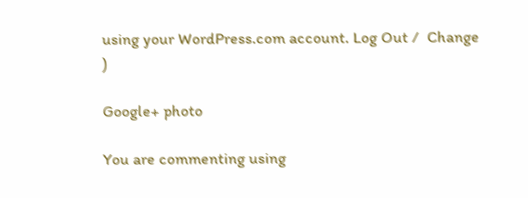using your WordPress.com account. Log Out /  Change )

Google+ photo

You are commenting using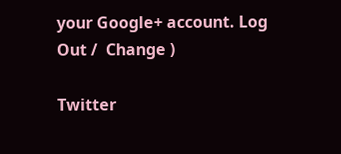your Google+ account. Log Out /  Change )

Twitter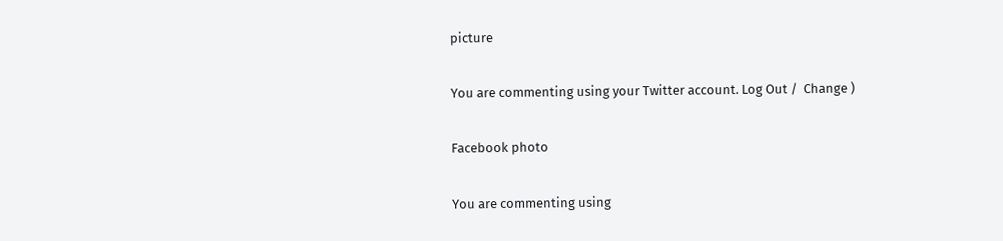picture

You are commenting using your Twitter account. Log Out /  Change )

Facebook photo

You are commenting using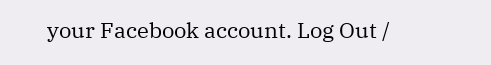your Facebook account. Log Out /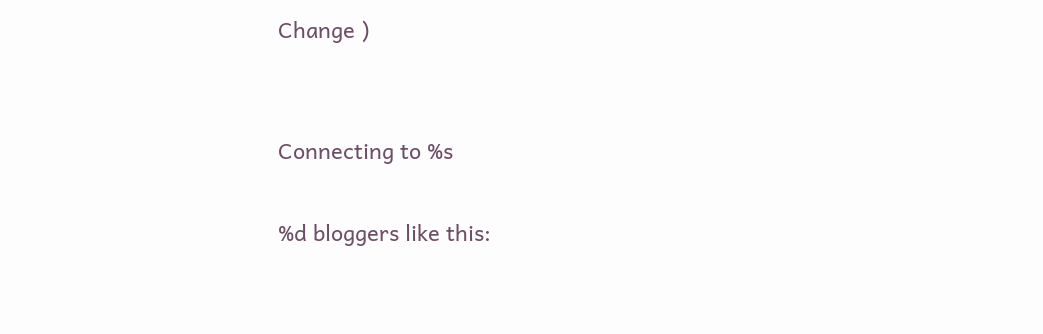Change )


Connecting to %s

%d bloggers like this: